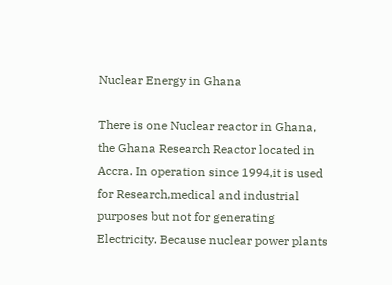Nuclear Energy in Ghana

There is one Nuclear reactor in Ghana, the Ghana Research Reactor located in Accra. In operation since 1994,it is used for Research,medical and industrial purposes but not for generating Electricity. Because nuclear power plants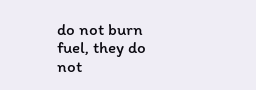do not burn fuel, they do not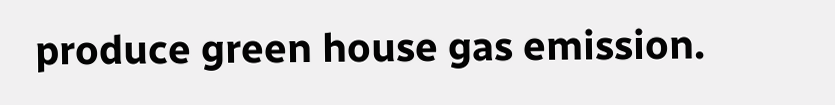produce green house gas emission.